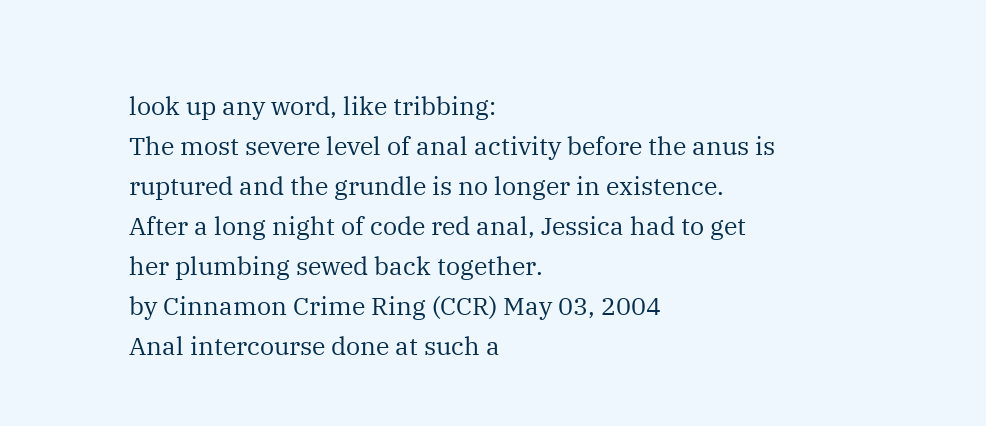look up any word, like tribbing:
The most severe level of anal activity before the anus is ruptured and the grundle is no longer in existence.
After a long night of code red anal, Jessica had to get her plumbing sewed back together.
by Cinnamon Crime Ring (CCR) May 03, 2004
Anal intercourse done at such a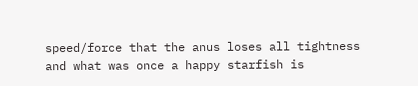speed/force that the anus loses all tightness and what was once a happy starfish is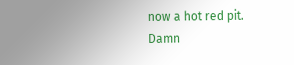now a hot red pit.
Damn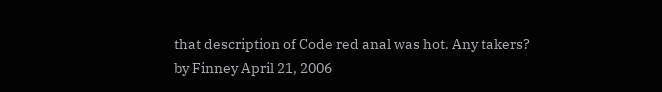that description of Code red anal was hot. Any takers?
by Finney April 21, 2006